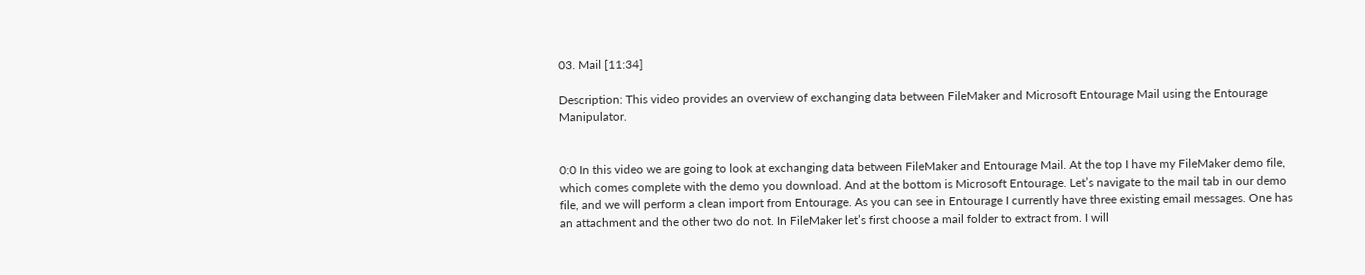03. Mail [11:34]

Description: This video provides an overview of exchanging data between FileMaker and Microsoft Entourage Mail using the Entourage Manipulator.


0:0 In this video we are going to look at exchanging data between FileMaker and Entourage Mail. At the top I have my FileMaker demo file, which comes complete with the demo you download. And at the bottom is Microsoft Entourage. Let’s navigate to the mail tab in our demo file, and we will perform a clean import from Entourage. As you can see in Entourage I currently have three existing email messages. One has an attachment and the other two do not. In FileMaker let’s first choose a mail folder to extract from. I will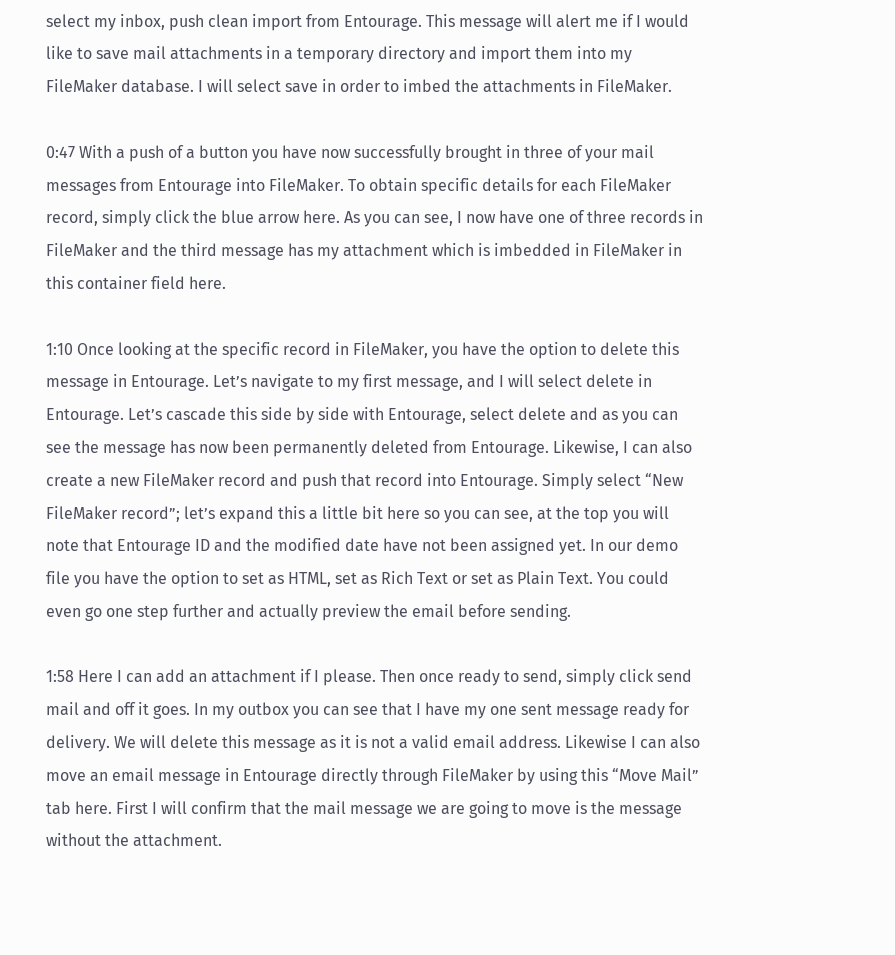select my inbox, push clean import from Entourage. This message will alert me if I would like to save mail attachments in a temporary directory and import them into my FileMaker database. I will select save in order to imbed the attachments in FileMaker.

0:47 With a push of a button you have now successfully brought in three of your mail messages from Entourage into FileMaker. To obtain specific details for each FileMaker record, simply click the blue arrow here. As you can see, I now have one of three records in FileMaker and the third message has my attachment which is imbedded in FileMaker in this container field here.

1:10 Once looking at the specific record in FileMaker, you have the option to delete this message in Entourage. Let’s navigate to my first message, and I will select delete in Entourage. Let’s cascade this side by side with Entourage, select delete and as you can see the message has now been permanently deleted from Entourage. Likewise, I can also create a new FileMaker record and push that record into Entourage. Simply select “New FileMaker record”; let’s expand this a little bit here so you can see, at the top you will note that Entourage ID and the modified date have not been assigned yet. In our demo file you have the option to set as HTML, set as Rich Text or set as Plain Text. You could even go one step further and actually preview the email before sending.

1:58 Here I can add an attachment if I please. Then once ready to send, simply click send mail and off it goes. In my outbox you can see that I have my one sent message ready for delivery. We will delete this message as it is not a valid email address. Likewise I can also move an email message in Entourage directly through FileMaker by using this “Move Mail” tab here. First I will confirm that the mail message we are going to move is the message without the attachment.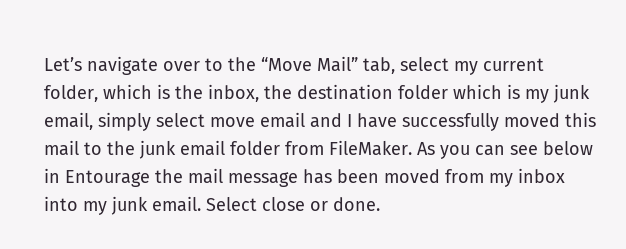Let’s navigate over to the “Move Mail” tab, select my current folder, which is the inbox, the destination folder which is my junk email, simply select move email and I have successfully moved this mail to the junk email folder from FileMaker. As you can see below in Entourage the mail message has been moved from my inbox into my junk email. Select close or done.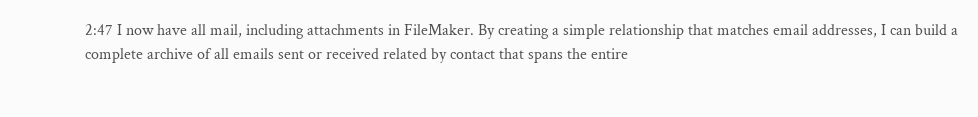2:47 I now have all mail, including attachments in FileMaker. By creating a simple relationship that matches email addresses, I can build a complete archive of all emails sent or received related by contact that spans the entire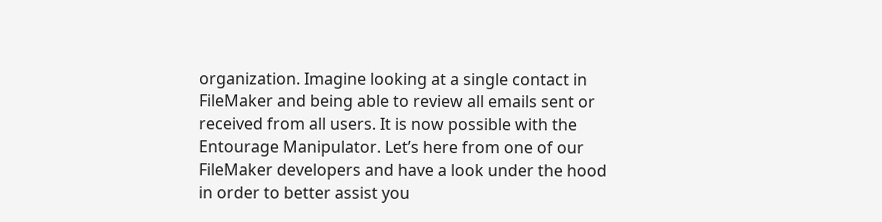organization. Imagine looking at a single contact in FileMaker and being able to review all emails sent or received from all users. It is now possible with the Entourage Manipulator. Let’s here from one of our FileMaker developers and have a look under the hood in order to better assist you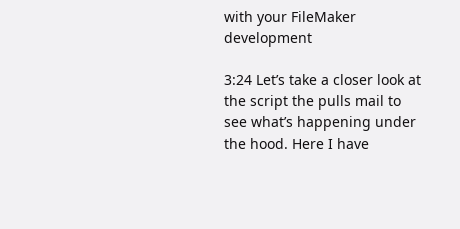with your FileMaker development

3:24 Let’s take a closer look at the script the pulls mail to see what’s happening under the hood. Here I have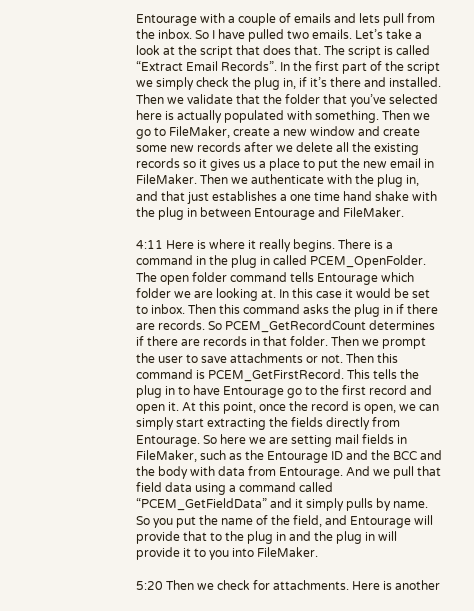Entourage with a couple of emails and lets pull from the inbox. So I have pulled two emails. Let’s take a look at the script that does that. The script is called “Extract Email Records”. In the first part of the script we simply check the plug in, if it’s there and installed. Then we validate that the folder that you’ve selected here is actually populated with something. Then we go to FileMaker, create a new window and create some new records after we delete all the existing records so it gives us a place to put the new email in FileMaker. Then we authenticate with the plug in, and that just establishes a one time hand shake with the plug in between Entourage and FileMaker.

4:11 Here is where it really begins. There is a command in the plug in called PCEM_OpenFolder. The open folder command tells Entourage which folder we are looking at. In this case it would be set to inbox. Then this command asks the plug in if there are records. So PCEM_GetRecordCount determines if there are records in that folder. Then we prompt the user to save attachments or not. Then this command is PCEM_GetFirstRecord. This tells the plug in to have Entourage go to the first record and open it. At this point, once the record is open, we can simply start extracting the fields directly from Entourage. So here we are setting mail fields in FileMaker, such as the Entourage ID and the BCC and the body with data from Entourage. And we pull that field data using a command called “PCEM_GetFieldData” and it simply pulls by name. So you put the name of the field, and Entourage will provide that to the plug in and the plug in will provide it to you into FileMaker.

5:20 Then we check for attachments. Here is another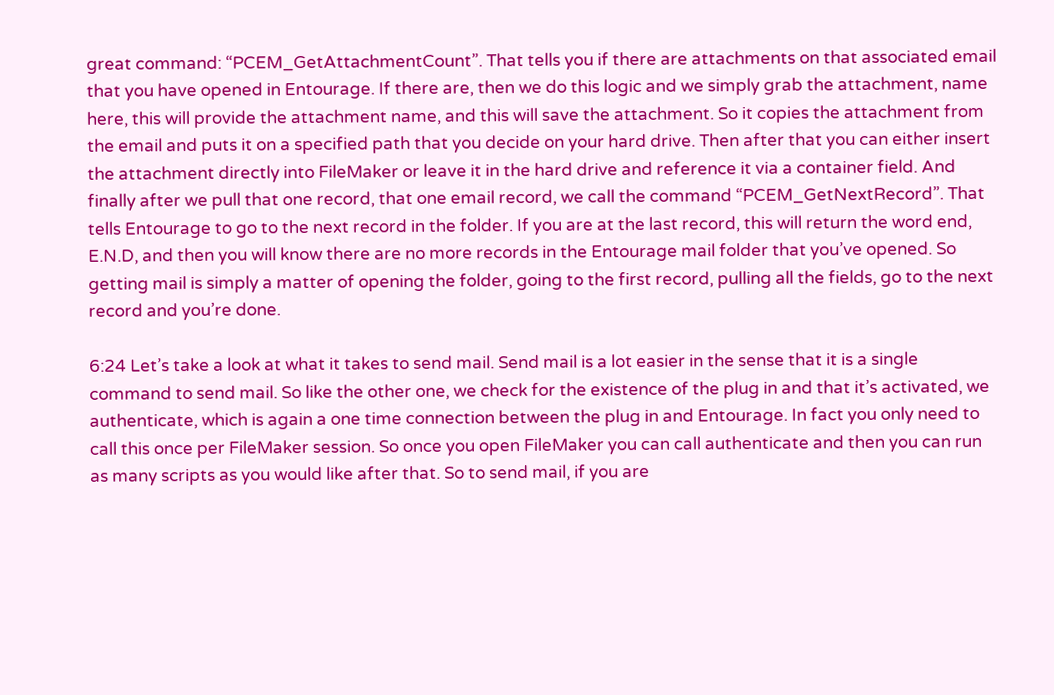great command: “PCEM_GetAttachmentCount”. That tells you if there are attachments on that associated email that you have opened in Entourage. If there are, then we do this logic and we simply grab the attachment, name here, this will provide the attachment name, and this will save the attachment. So it copies the attachment from the email and puts it on a specified path that you decide on your hard drive. Then after that you can either insert the attachment directly into FileMaker or leave it in the hard drive and reference it via a container field. And finally after we pull that one record, that one email record, we call the command “PCEM_GetNextRecord”. That tells Entourage to go to the next record in the folder. If you are at the last record, this will return the word end, E.N.D, and then you will know there are no more records in the Entourage mail folder that you’ve opened. So getting mail is simply a matter of opening the folder, going to the first record, pulling all the fields, go to the next record and you’re done.

6:24 Let’s take a look at what it takes to send mail. Send mail is a lot easier in the sense that it is a single command to send mail. So like the other one, we check for the existence of the plug in and that it’s activated, we authenticate, which is again a one time connection between the plug in and Entourage. In fact you only need to call this once per FileMaker session. So once you open FileMaker you can call authenticate and then you can run as many scripts as you would like after that. So to send mail, if you are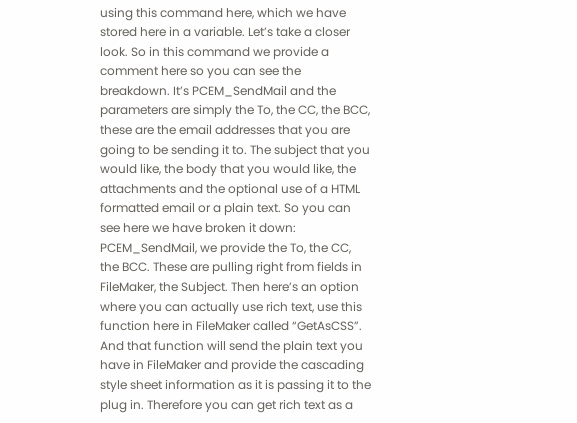using this command here, which we have stored here in a variable. Let’s take a closer look. So in this command we provide a comment here so you can see the breakdown. It’s PCEM_SendMail and the parameters are simply the To, the CC, the BCC, these are the email addresses that you are going to be sending it to. The subject that you would like, the body that you would like, the attachments and the optional use of a HTML formatted email or a plain text. So you can see here we have broken it down: PCEM_SendMail, we provide the To, the CC, the BCC. These are pulling right from fields in FileMaker, the Subject. Then here’s an option where you can actually use rich text, use this function here in FileMaker called “GetAsCSS”. And that function will send the plain text you have in FileMaker and provide the cascading style sheet information as it is passing it to the plug in. Therefore you can get rich text as a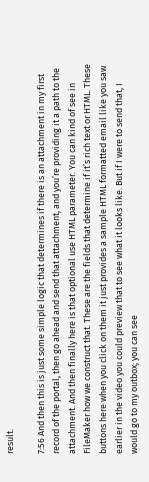result.

7:56 And then this is just some simple logic that determines if there is an attachment in my first record of the portal, then go ahead and send that attachment, and you’re providing it a path to the attachment. And then finally here is that optional use HTML parameter. You can kind of see in FileMaker how we construct that. These are the fields that determine if it’s rich text or HTML. These buttons here when you click on them it just provides a sample HTML formatted email like you saw earlier in the video you could preview that to see what it looks like. But if I were to send that, I would go to my outbox; you can see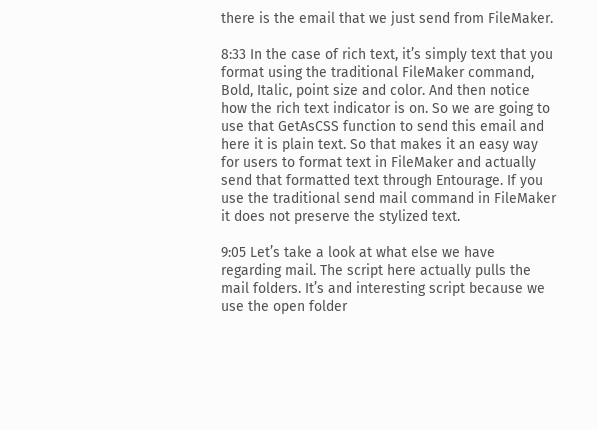there is the email that we just send from FileMaker.

8:33 In the case of rich text, it’s simply text that you format using the traditional FileMaker command, Bold, Italic, point size and color. And then notice how the rich text indicator is on. So we are going to use that GetAsCSS function to send this email and here it is plain text. So that makes it an easy way for users to format text in FileMaker and actually send that formatted text through Entourage. If you use the traditional send mail command in FileMaker it does not preserve the stylized text.

9:05 Let’s take a look at what else we have regarding mail. The script here actually pulls the mail folders. It’s and interesting script because we use the open folder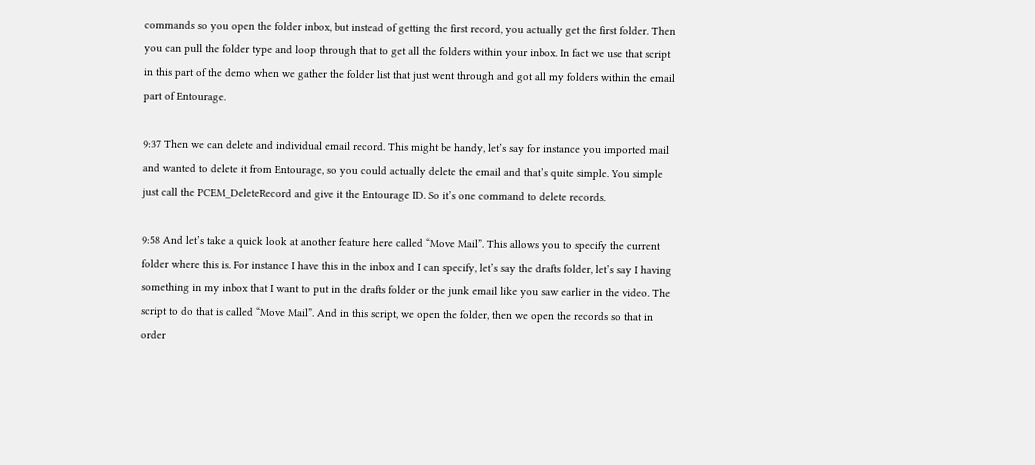commands so you open the folder inbox, but instead of getting the first record, you actually get the first folder. Then you can pull the folder type and loop through that to get all the folders within your inbox. In fact we use that script in this part of the demo when we gather the folder list that just went through and got all my folders within the email part of Entourage.

9:37 Then we can delete and individual email record. This might be handy, let’s say for instance you imported mail and wanted to delete it from Entourage, so you could actually delete the email and that’s quite simple. You simple just call the PCEM_DeleteRecord and give it the Entourage ID. So it’s one command to delete records.

9:58 And let’s take a quick look at another feature here called “Move Mail”. This allows you to specify the current folder where this is. For instance I have this in the inbox and I can specify, let’s say the drafts folder, let’s say I having something in my inbox that I want to put in the drafts folder or the junk email like you saw earlier in the video. The script to do that is called “Move Mail”. And in this script, we open the folder, then we open the records so that in order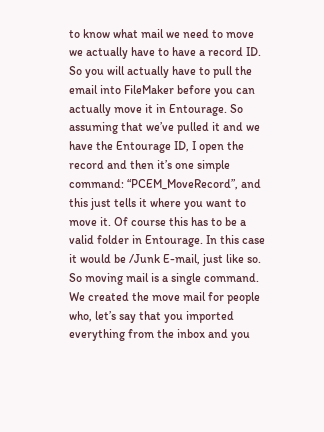to know what mail we need to move we actually have to have a record ID. So you will actually have to pull the email into FileMaker before you can actually move it in Entourage. So assuming that we’ve pulled it and we have the Entourage ID, I open the record and then it’s one simple command: “PCEM_MoveRecord”, and this just tells it where you want to move it. Of course this has to be a valid folder in Entourage. In this case it would be /Junk E-mail, just like so. So moving mail is a single command. We created the move mail for people who, let’s say that you imported everything from the inbox and you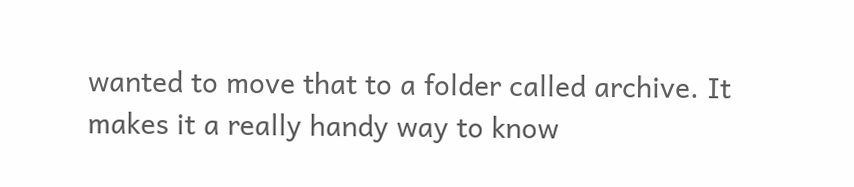wanted to move that to a folder called archive. It makes it a really handy way to know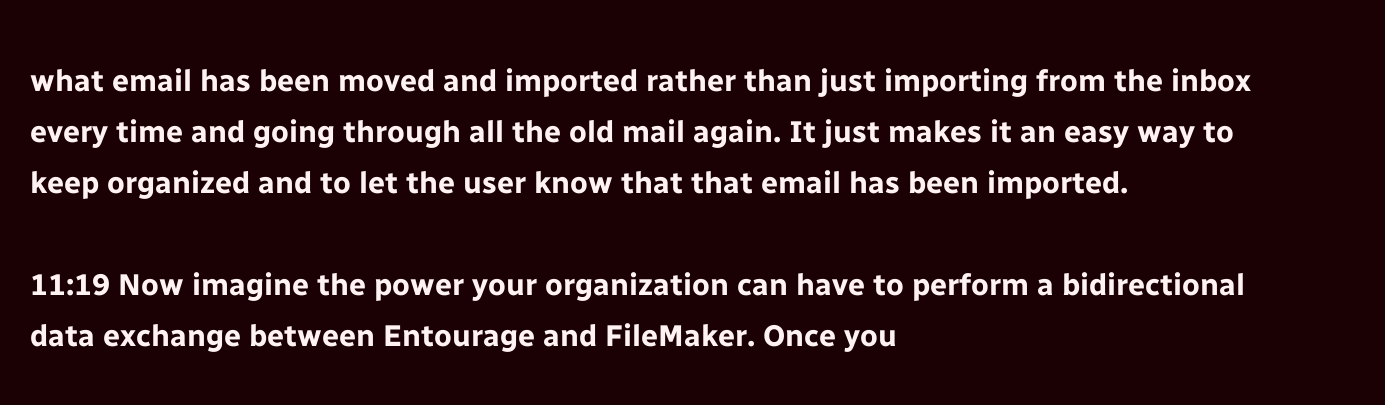what email has been moved and imported rather than just importing from the inbox every time and going through all the old mail again. It just makes it an easy way to keep organized and to let the user know that that email has been imported.

11:19 Now imagine the power your organization can have to perform a bidirectional data exchange between Entourage and FileMaker. Once you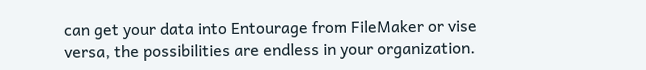can get your data into Entourage from FileMaker or vise versa, the possibilities are endless in your organization.